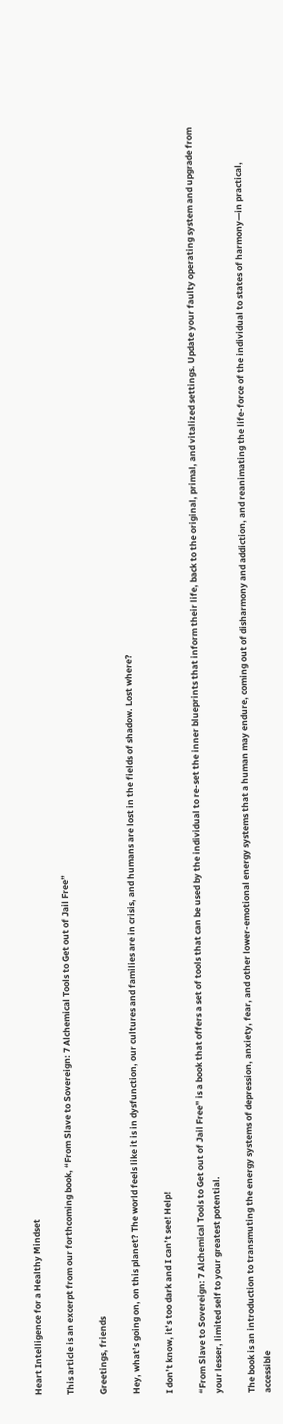Heart Intelligence for a Healthy Mindset

This article is an excerpt from our forthcoming book, “From Slave to Sovereign: 7 Alchemical Tools to Get out of Jail Free”

Greetings, friends

Hey, what’s going on, on this planet? The world feels like it is in dysfunction, our cultures and families are in crisis, and humans are lost in the fields of shadow. Lost where?

I don’t know, it’s too dark and I can’t see! Help!

“From Slave to Sovereign: 7 Alchemical Tools to Get out of Jail Free” is a book that offers a set of tools that can be used by the individual to re-set the inner blueprints that inform their life, back to the original, primal, and vitalized settings. Update your faulty operating system and upgrade from your lesser, limited self to your greatest potential.

The book is an introduction to transmuting the energy systems of depression, anxiety, fear, and other lower-emotional energy systems that a human may endure, coming out of disharmony and addiction, and reanimating the life-force of the individual to states of harmony—in practical, accessible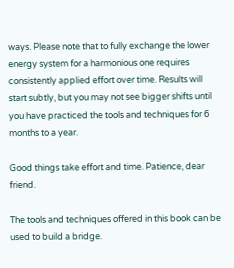ways. Please note that to fully exchange the lower energy system for a harmonious one requires consistently applied effort over time. Results will start subtly, but you may not see bigger shifts until you have practiced the tools and techniques for 6 months to a year.

Good things take effort and time. Patience, dear friend.

The tools and techniques offered in this book can be used to build a bridge.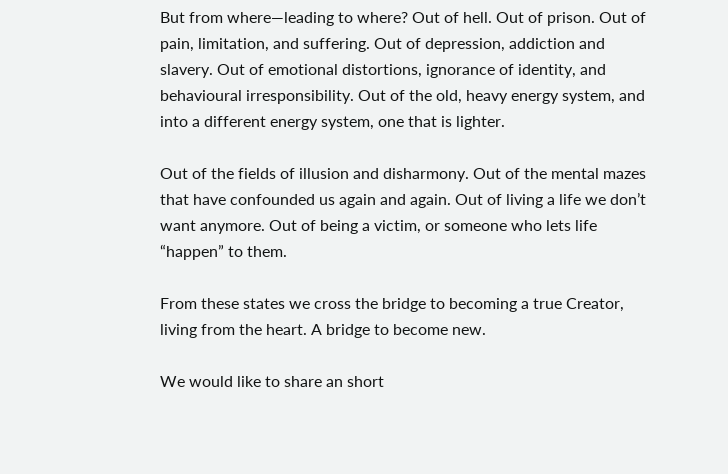But from where—leading to where? Out of hell. Out of prison. Out of pain, limitation, and suffering. Out of depression, addiction and slavery. Out of emotional distortions, ignorance of identity, and behavioural irresponsibility. Out of the old, heavy energy system, and into a different energy system, one that is lighter.

Out of the fields of illusion and disharmony. Out of the mental mazes that have confounded us again and again. Out of living a life we don’t want anymore. Out of being a victim, or someone who lets life “happen” to them.

From these states we cross the bridge to becoming a true Creator, living from the heart. A bridge to become new.

We would like to share an short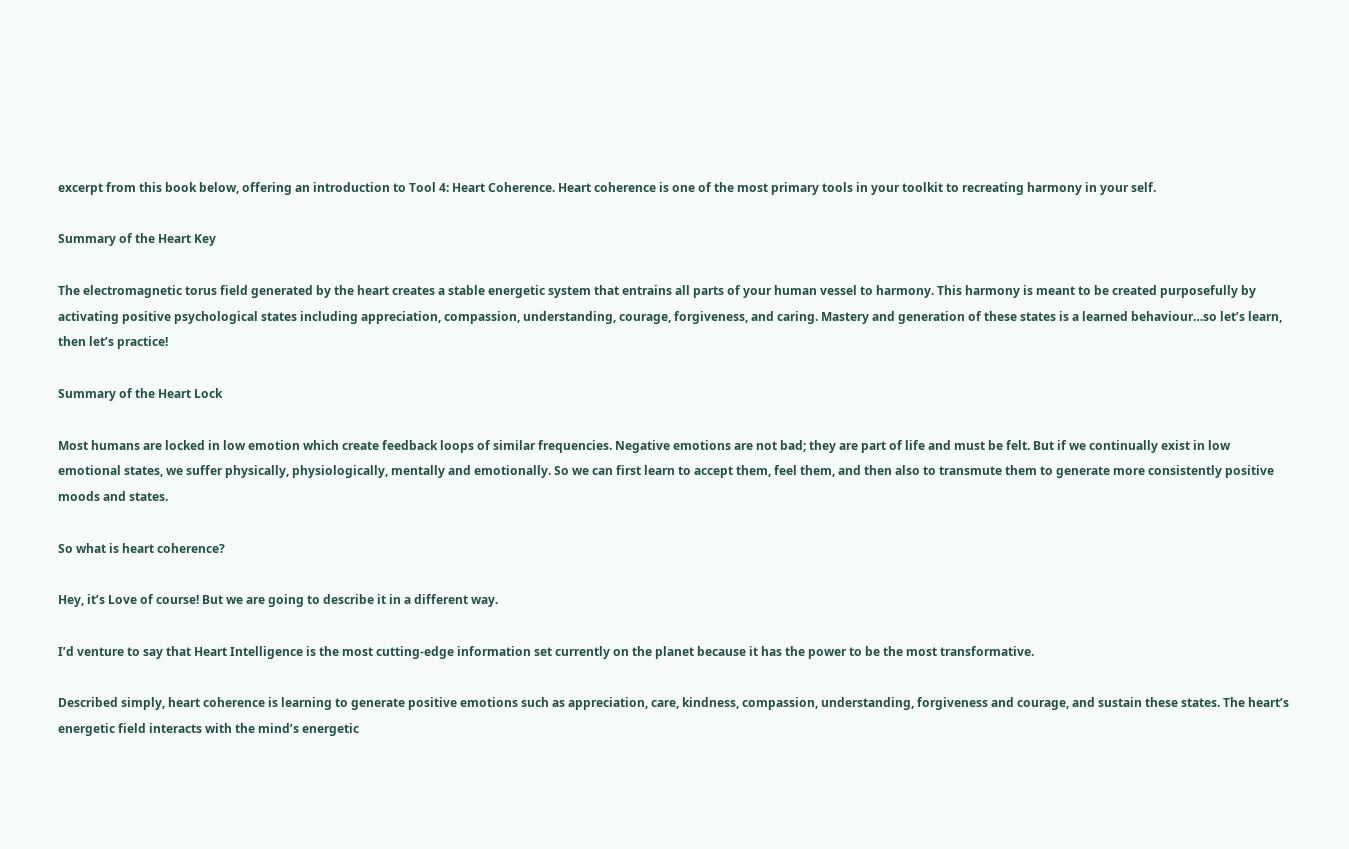excerpt from this book below, offering an introduction to Tool 4: Heart Coherence. Heart coherence is one of the most primary tools in your toolkit to recreating harmony in your self.

Summary of the Heart Key

The electromagnetic torus field generated by the heart creates a stable energetic system that entrains all parts of your human vessel to harmony. This harmony is meant to be created purposefully by activating positive psychological states including appreciation, compassion, understanding, courage, forgiveness, and caring. Mastery and generation of these states is a learned behaviour…so let’s learn, then let’s practice!

Summary of the Heart Lock

Most humans are locked in low emotion which create feedback loops of similar frequencies. Negative emotions are not bad; they are part of life and must be felt. But if we continually exist in low emotional states, we suffer physically, physiologically, mentally and emotionally. So we can first learn to accept them, feel them, and then also to transmute them to generate more consistently positive moods and states.

So what is heart coherence?

Hey, it’s Love of course! But we are going to describe it in a different way.

I’d venture to say that Heart Intelligence is the most cutting-edge information set currently on the planet because it has the power to be the most transformative.

Described simply, heart coherence is learning to generate positive emotions such as appreciation, care, kindness, compassion, understanding, forgiveness and courage, and sustain these states. The heart’s energetic field interacts with the mind’s energetic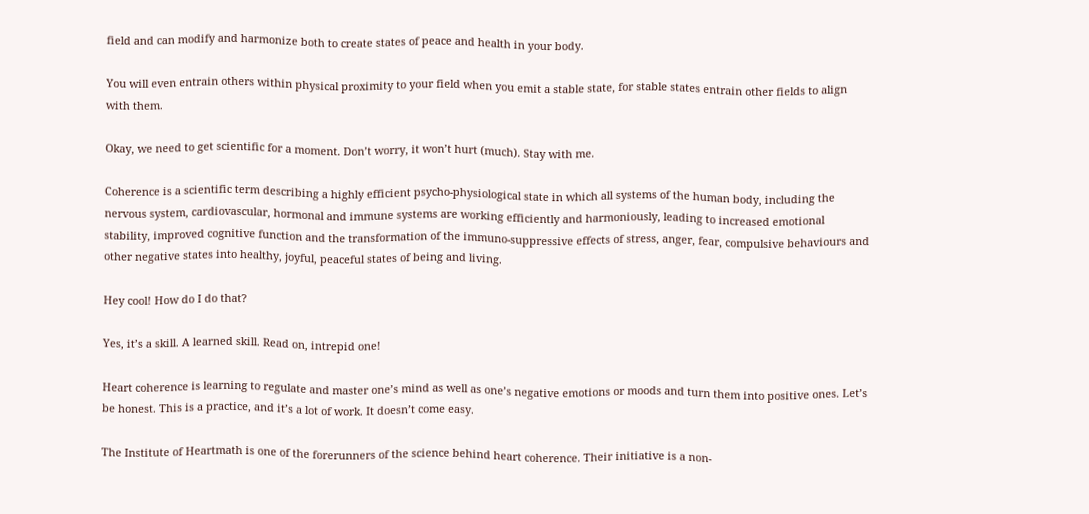field and can modify and harmonize both to create states of peace and health in your body.

You will even entrain others within physical proximity to your field when you emit a stable state, for stable states entrain other fields to align with them.

Okay, we need to get scientific for a moment. Don’t worry, it won’t hurt (much). Stay with me.

Coherence is a scientific term describing a highly efficient psycho-physiological state in which all systems of the human body, including the nervous system, cardiovascular, hormonal and immune systems are working efficiently and harmoniously, leading to increased emotional stability, improved cognitive function and the transformation of the immuno-suppressive effects of stress, anger, fear, compulsive behaviours and other negative states into healthy, joyful, peaceful states of being and living.

Hey cool! How do I do that?

Yes, it’s a skill. A learned skill. Read on, intrepid one!

Heart coherence is learning to regulate and master one’s mind as well as one’s negative emotions or moods and turn them into positive ones. Let’s be honest. This is a practice, and it’s a lot of work. It doesn’t come easy.

The Institute of Heartmath is one of the forerunners of the science behind heart coherence. Their initiative is a non-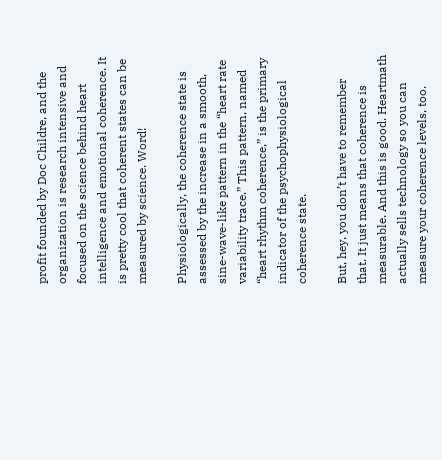profit founded by Doc Childre, and the organization is research intensive and focused on the science behind heart intelligence and emotional coherence. It is pretty cool that coherent states can be measured by science. Word!

Physiologically, the coherence state is assessed by the increase in a smooth, sine-wave-like pattern in the “heart rate variability trace.” This pattern, named “heart rhythm coherence,” is the primary indicator of the psychophysiological coherence state.

But, hey, you don’t have to remember that. It just means that coherence is measurable. And this is good. Heartmath actually sells technology so you can measure your coherence levels, too.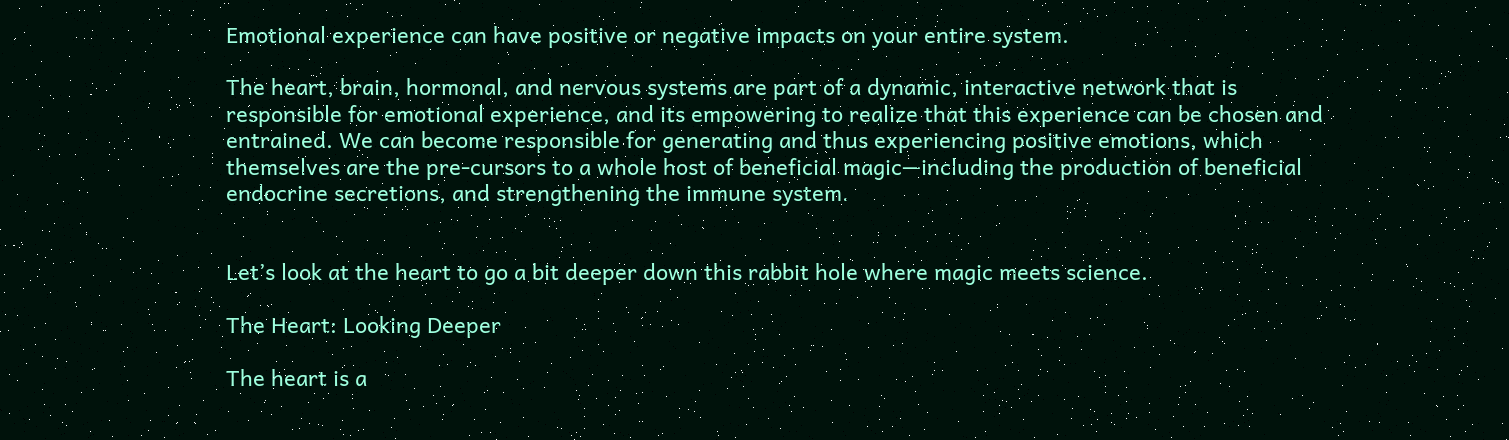Emotional experience can have positive or negative impacts on your entire system.

The heart, brain, hormonal, and nervous systems are part of a dynamic, interactive network that is responsible for emotional experience, and its empowering to realize that this experience can be chosen and entrained. We can become responsible for generating and thus experiencing positive emotions, which themselves are the pre-cursors to a whole host of beneficial magic—including the production of beneficial endocrine secretions, and strengthening the immune system.


Let’s look at the heart to go a bit deeper down this rabbit hole where magic meets science.

The Heart: Looking Deeper

The heart is a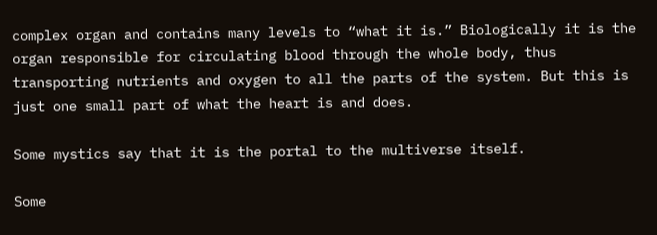complex organ and contains many levels to “what it is.” Biologically it is the organ responsible for circulating blood through the whole body, thus transporting nutrients and oxygen to all the parts of the system. But this is just one small part of what the heart is and does.

Some mystics say that it is the portal to the multiverse itself.

Some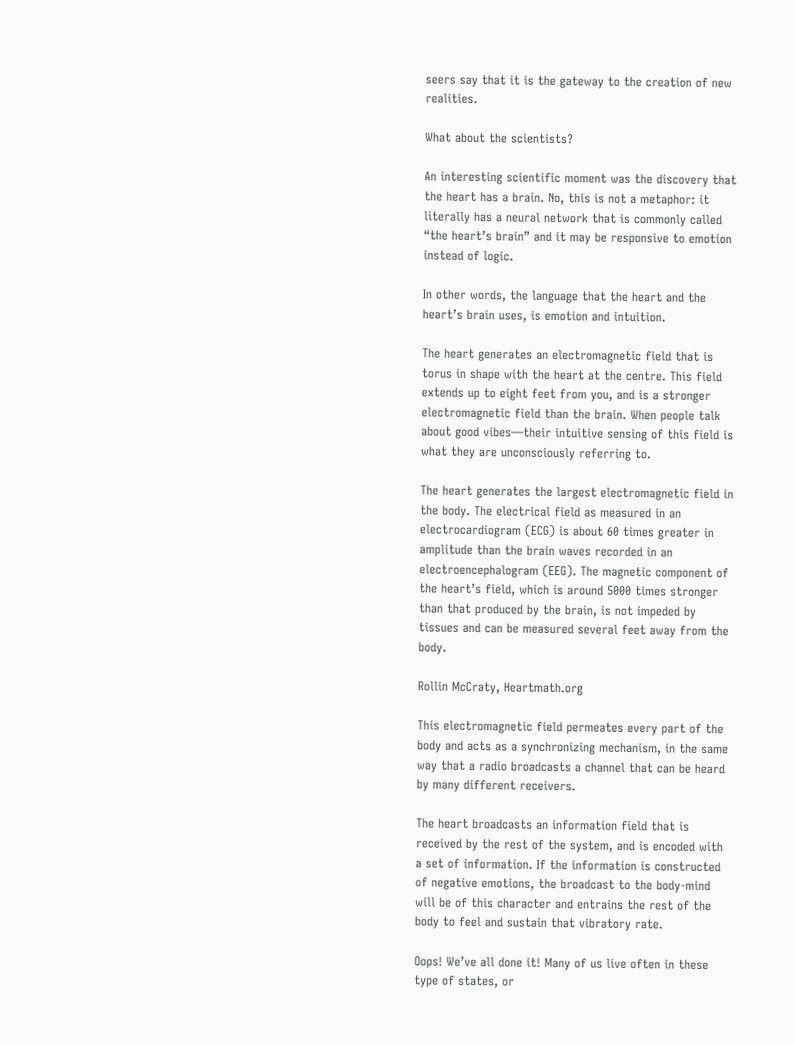seers say that it is the gateway to the creation of new realities.

What about the scientists?

An interesting scientific moment was the discovery that the heart has a brain. No, this is not a metaphor: it literally has a neural network that is commonly called “the heart’s brain” and it may be responsive to emotion instead of logic.

In other words, the language that the heart and the heart’s brain uses, is emotion and intuition.

The heart generates an electromagnetic field that is torus in shape with the heart at the centre. This field extends up to eight feet from you, and is a stronger electromagnetic field than the brain. When people talk about good vibes—their intuitive sensing of this field is what they are unconsciously referring to.

The heart generates the largest electromagnetic field in the body. The electrical field as measured in an electrocardiogram (ECG) is about 60 times greater in amplitude than the brain waves recorded in an electroencephalogram (EEG). The magnetic component of the heart’s field, which is around 5000 times stronger than that produced by the brain, is not impeded by tissues and can be measured several feet away from the body.

Rollin McCraty, Heartmath.org

This electromagnetic field permeates every part of the body and acts as a synchronizing mechanism, in the same way that a radio broadcasts a channel that can be heard by many different receivers.

The heart broadcasts an information field that is received by the rest of the system, and is encoded with a set of information. If the information is constructed of negative emotions, the broadcast to the body-mind will be of this character and entrains the rest of the body to feel and sustain that vibratory rate.

Oops! We’ve all done it! Many of us live often in these type of states, or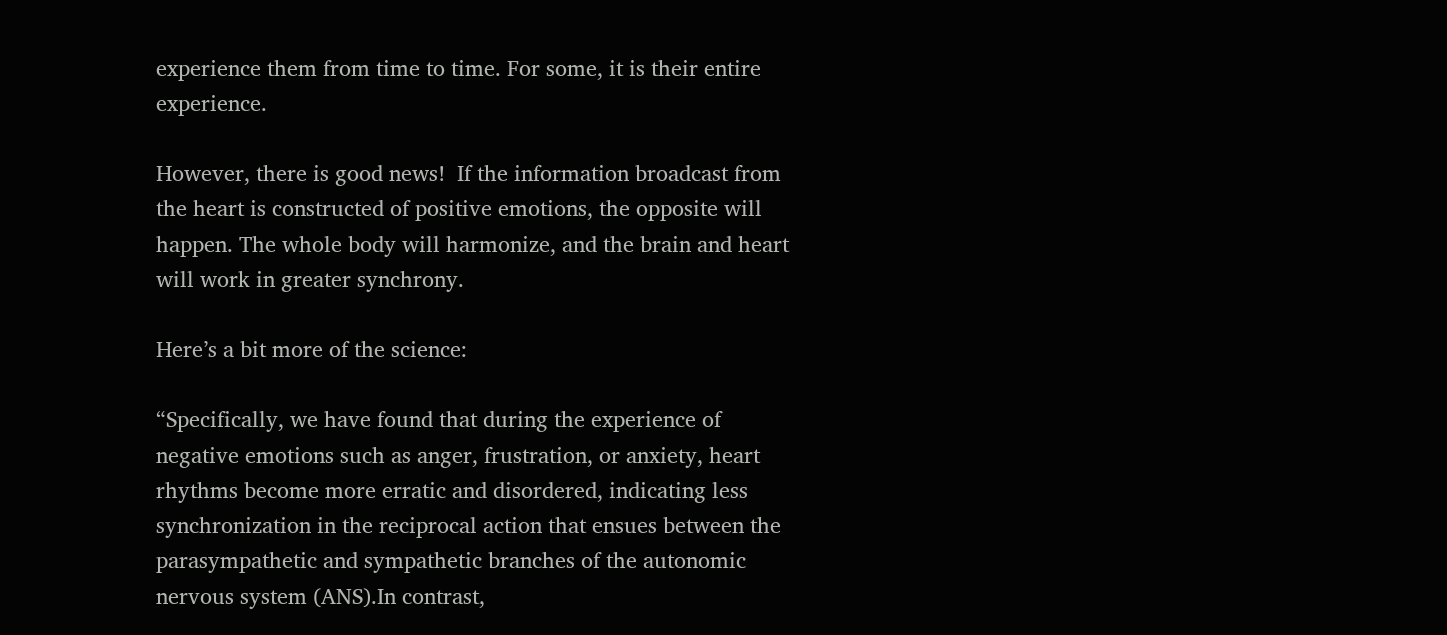experience them from time to time. For some, it is their entire experience.

However, there is good news!  If the information broadcast from the heart is constructed of positive emotions, the opposite will happen. The whole body will harmonize, and the brain and heart will work in greater synchrony.

Here’s a bit more of the science:

“Specifically, we have found that during the experience of negative emotions such as anger, frustration, or anxiety, heart rhythms become more erratic and disordered, indicating less synchronization in the reciprocal action that ensues between the parasympathetic and sympathetic branches of the autonomic nervous system (ANS).In contrast,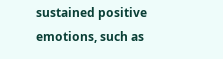sustained positive emotions, such as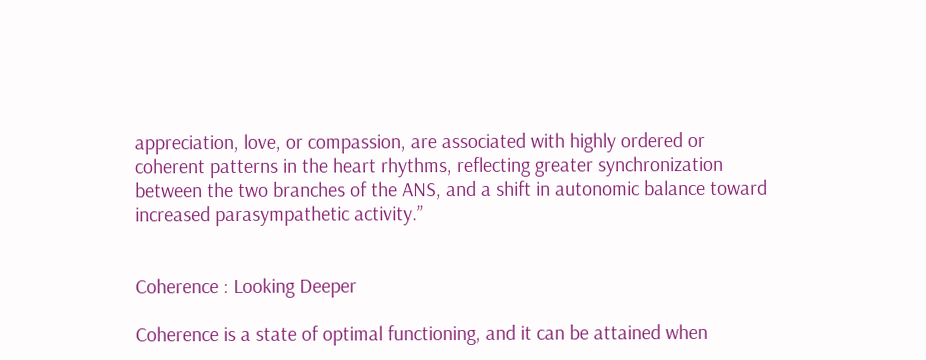appreciation, love, or compassion, are associated with highly ordered or coherent patterns in the heart rhythms, reflecting greater synchronization between the two branches of the ANS, and a shift in autonomic balance toward increased parasympathetic activity.”


Coherence : Looking Deeper

Coherence is a state of optimal functioning, and it can be attained when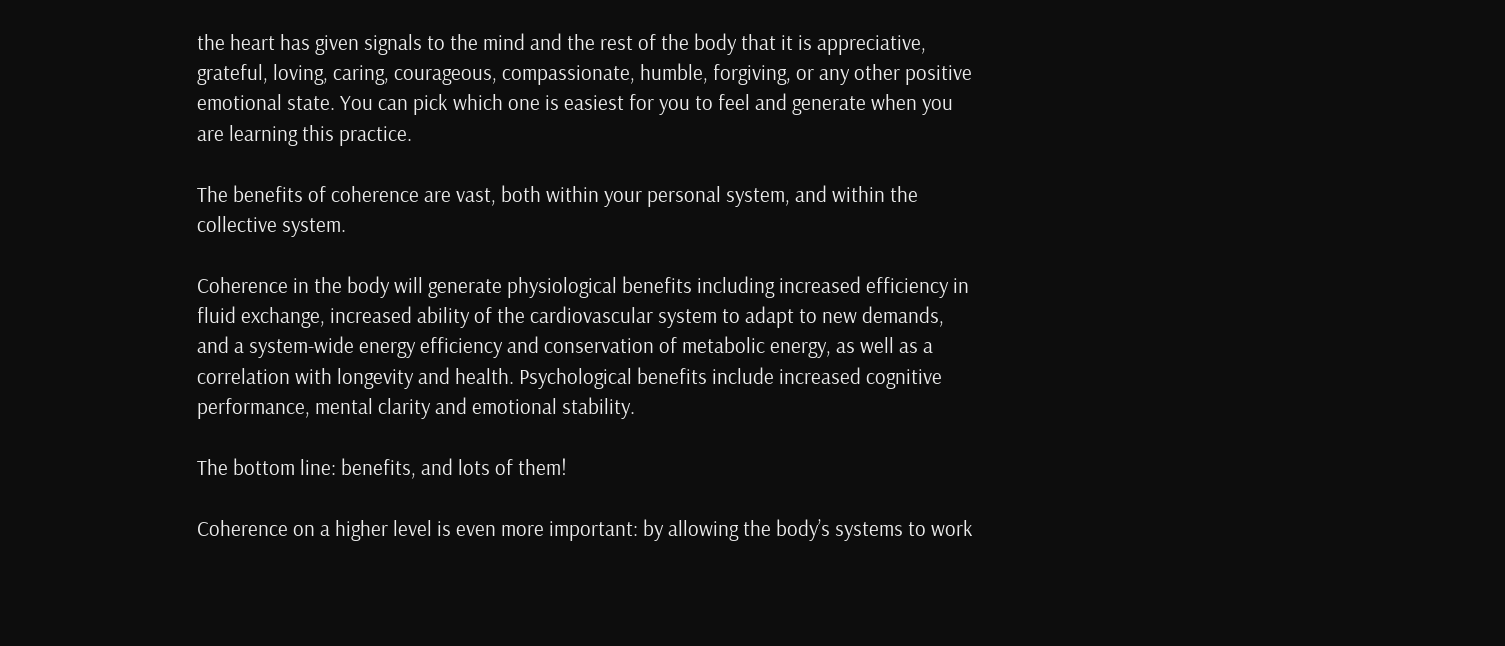the heart has given signals to the mind and the rest of the body that it is appreciative, grateful, loving, caring, courageous, compassionate, humble, forgiving, or any other positive emotional state. You can pick which one is easiest for you to feel and generate when you are learning this practice.

The benefits of coherence are vast, both within your personal system, and within the collective system.

Coherence in the body will generate physiological benefits including increased efficiency in fluid exchange, increased ability of the cardiovascular system to adapt to new demands, and a system-wide energy efficiency and conservation of metabolic energy, as well as a correlation with longevity and health. Psychological benefits include increased cognitive performance, mental clarity and emotional stability.

The bottom line: benefits, and lots of them!

Coherence on a higher level is even more important: by allowing the body’s systems to work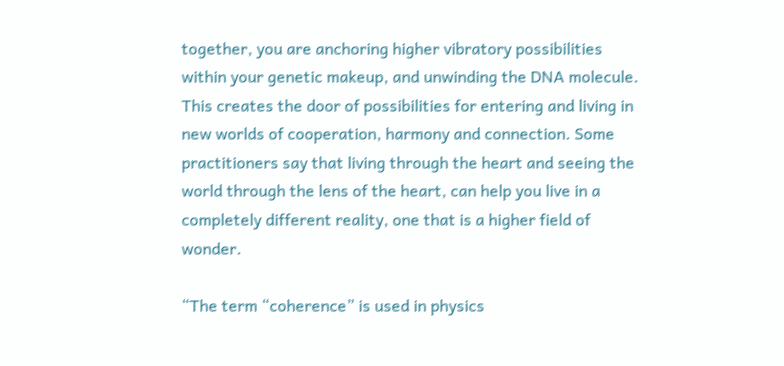together, you are anchoring higher vibratory possibilities within your genetic makeup, and unwinding the DNA molecule. This creates the door of possibilities for entering and living in new worlds of cooperation, harmony and connection. Some practitioners say that living through the heart and seeing the world through the lens of the heart, can help you live in a completely different reality, one that is a higher field of wonder.

“The term “coherence” is used in physics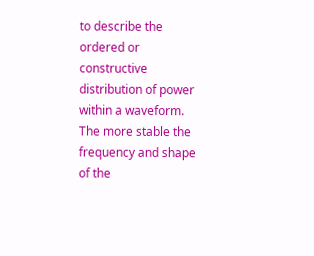to describe the ordered or constructive distribution of power within a waveform. The more stable the frequency and shape of the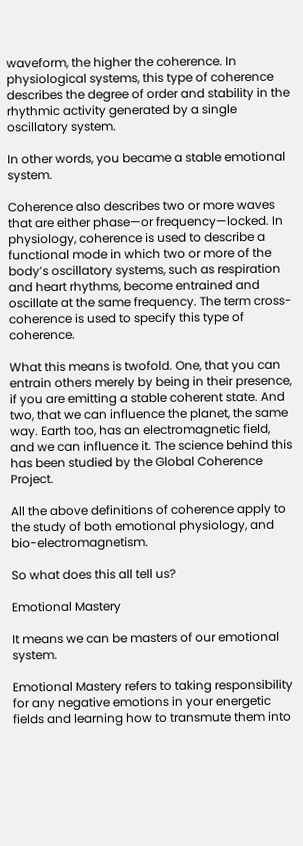waveform, the higher the coherence. In physiological systems, this type of coherence describes the degree of order and stability in the rhythmic activity generated by a single oscillatory system.

In other words, you became a stable emotional system.

Coherence also describes two or more waves that are either phase—or frequency—locked. In physiology, coherence is used to describe a functional mode in which two or more of the body’s oscillatory systems, such as respiration and heart rhythms, become entrained and oscillate at the same frequency. The term cross-coherence is used to specify this type of coherence.

What this means is twofold. One, that you can entrain others merely by being in their presence, if you are emitting a stable coherent state. And two, that we can influence the planet, the same way. Earth too, has an electromagnetic field, and we can influence it. The science behind this has been studied by the Global Coherence Project.

All the above definitions of coherence apply to the study of both emotional physiology, and bio-electromagnetism.

So what does this all tell us?

Emotional Mastery

It means we can be masters of our emotional system.

Emotional Mastery refers to taking responsibility for any negative emotions in your energetic fields and learning how to transmute them into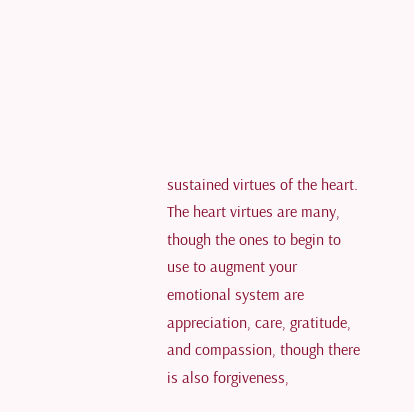sustained virtues of the heart. The heart virtues are many, though the ones to begin to use to augment your emotional system are appreciation, care, gratitude, and compassion, though there is also forgiveness,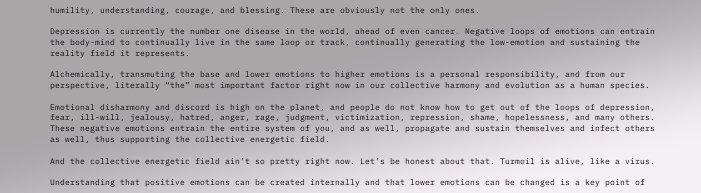humility, understanding, courage, and blessing. These are obviously not the only ones.

Depression is currently the number one disease in the world, ahead of even cancer. Negative loops of emotions can entrain the body-mind to continually live in the same loop or track, continually generating the low-emotion and sustaining the reality field it represents.

Alchemically, transmuting the base and lower emotions to higher emotions is a personal responsibility, and from our perspective, literally “the” most important factor right now in our collective harmony and evolution as a human species.

Emotional disharmony and discord is high on the planet, and people do not know how to get out of the loops of depression, fear, ill-will, jealousy, hatred, anger, rage, judgment, victimization, repression, shame, hopelessness, and many others. These negative emotions entrain the entire system of you, and as well, propagate and sustain themselves and infect others as well, thus supporting the collective energetic field.

And the collective energetic field ain’t so pretty right now. Let’s be honest about that. Turmoil is alive, like a virus.

Understanding that positive emotions can be created internally and that lower emotions can be changed is a key point of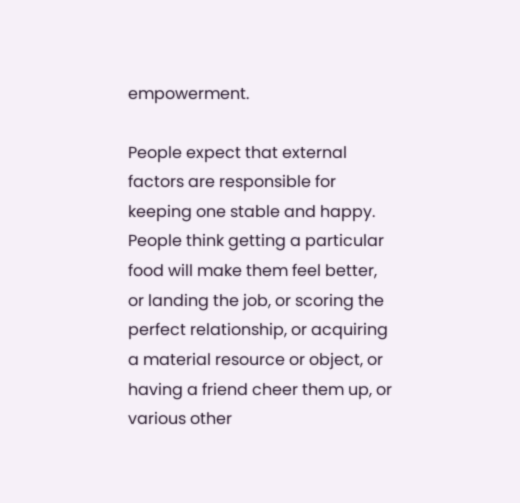empowerment.

People expect that external factors are responsible for keeping one stable and happy. People think getting a particular food will make them feel better, or landing the job, or scoring the perfect relationship, or acquiring a material resource or object, or having a friend cheer them up, or various other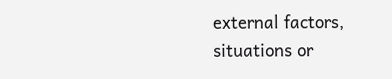external factors, situations or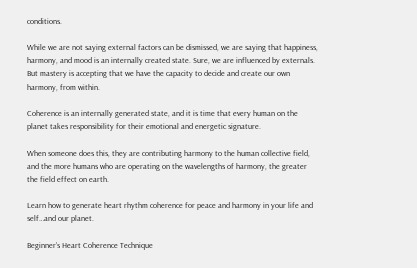conditions.

While we are not saying external factors can be dismissed, we are saying that happiness, harmony, and mood is an internally created state. Sure, we are influenced by externals. But mastery is accepting that we have the capacity to decide and create our own harmony, from within.

Coherence is an internally generated state, and it is time that every human on the planet takes responsibility for their emotional and energetic signature.

When someone does this, they are contributing harmony to the human collective field, and the more humans who are operating on the wavelengths of harmony, the greater the field effect on earth.

Learn how to generate heart rhythm coherence for peace and harmony in your life and self…and our planet.

Beginner’s Heart Coherence Technique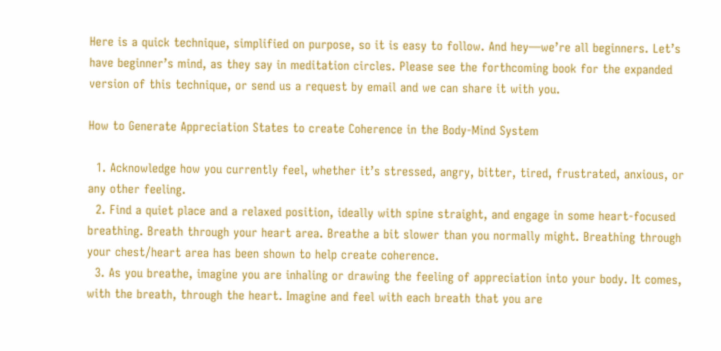Here is a quick technique, simplified on purpose, so it is easy to follow. And hey—we’re all beginners. Let’s have beginner’s mind, as they say in meditation circles. Please see the forthcoming book for the expanded version of this technique, or send us a request by email and we can share it with you.

How to Generate Appreciation States to create Coherence in the Body-Mind System

  1. Acknowledge how you currently feel, whether it’s stressed, angry, bitter, tired, frustrated, anxious, or any other feeling.
  2. Find a quiet place and a relaxed position, ideally with spine straight, and engage in some heart-focused breathing. Breath through your heart area. Breathe a bit slower than you normally might. Breathing through your chest/heart area has been shown to help create coherence.
  3. As you breathe, imagine you are inhaling or drawing the feeling of appreciation into your body. It comes, with the breath, through the heart. Imagine and feel with each breath that you are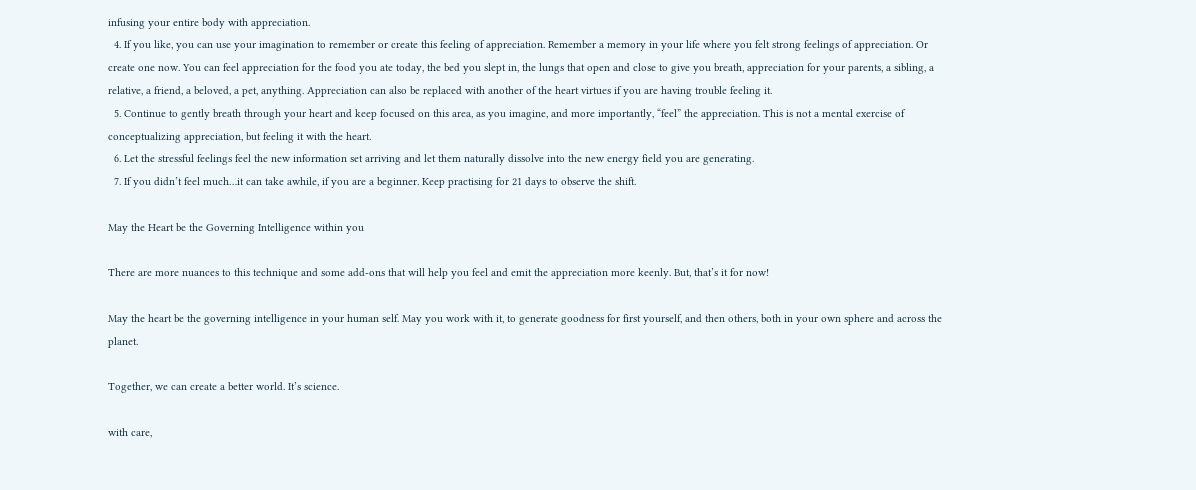infusing your entire body with appreciation.
  4. If you like, you can use your imagination to remember or create this feeling of appreciation. Remember a memory in your life where you felt strong feelings of appreciation. Or create one now. You can feel appreciation for the food you ate today, the bed you slept in, the lungs that open and close to give you breath, appreciation for your parents, a sibling, a relative, a friend, a beloved, a pet, anything. Appreciation can also be replaced with another of the heart virtues if you are having trouble feeling it.
  5. Continue to gently breath through your heart and keep focused on this area, as you imagine, and more importantly, “feel” the appreciation. This is not a mental exercise of conceptualizing appreciation, but feeling it with the heart.
  6. Let the stressful feelings feel the new information set arriving and let them naturally dissolve into the new energy field you are generating.
  7. If you didn’t feel much…it can take awhile, if you are a beginner. Keep practising for 21 days to observe the shift.

May the Heart be the Governing Intelligence within you

There are more nuances to this technique and some add-ons that will help you feel and emit the appreciation more keenly. But, that’s it for now!

May the heart be the governing intelligence in your human self. May you work with it, to generate goodness for first yourself, and then others, both in your own sphere and across the planet.

Together, we can create a better world. It’s science.

with care,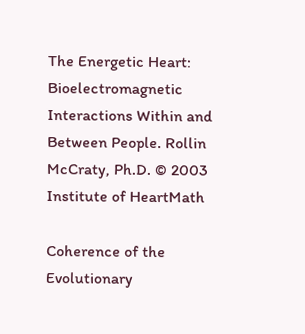The Energetic Heart: Bioelectromagnetic Interactions Within and Between People. Rollin McCraty, Ph.D. © 2003 Institute of HeartMath

Coherence of the Evolutionary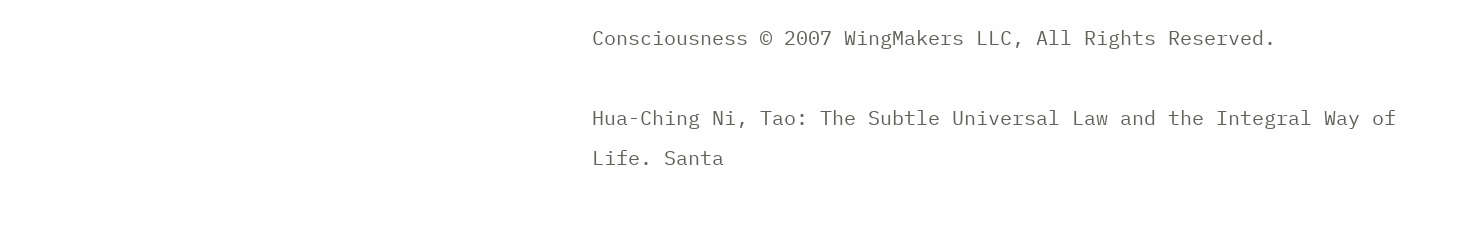Consciousness © 2007 WingMakers LLC, All Rights Reserved.

Hua-Ching Ni, Tao: The Subtle Universal Law and the Integral Way of Life. Santa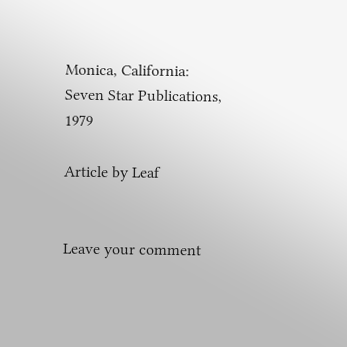Monica, California: Seven Star Publications, 1979

Article by Leaf


Leave your comment